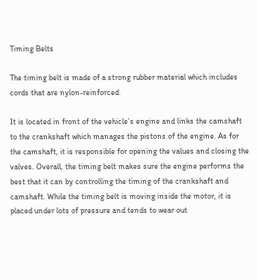Timing Belts

The timing belt is made of a strong rubber material which includes cords that are nylon-reinforced.

It is located in front of the vehicle’s engine and links the camshaft to the crankshaft which manages the pistons of the engine. As for the camshaft, it is responsible for opening the values and closing the valves. Overall, the timing belt makes sure the engine performs the best that it can by controlling the timing of the crankshaft and camshaft. While the timing belt is moving inside the motor, it is placed under lots of pressure and tends to wear out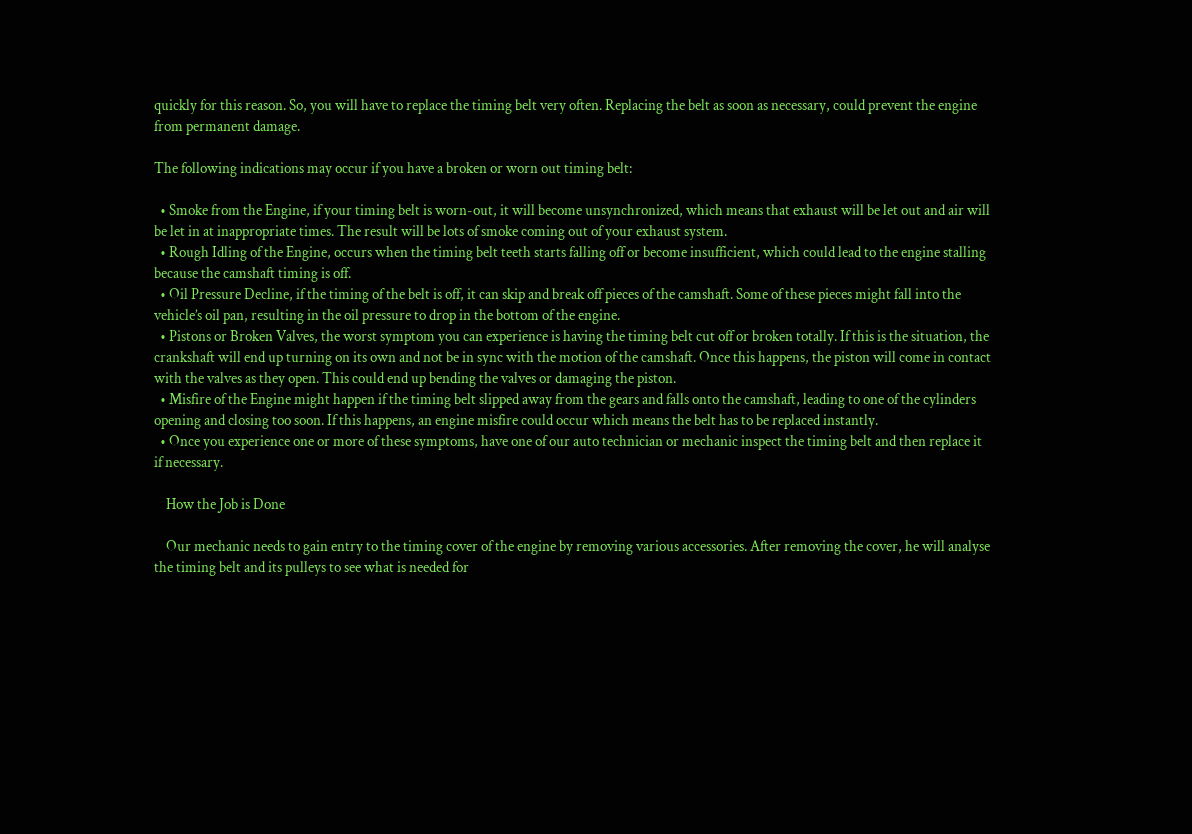quickly for this reason. So, you will have to replace the timing belt very often. Replacing the belt as soon as necessary, could prevent the engine from permanent damage.

The following indications may occur if you have a broken or worn out timing belt:

  • Smoke from the Engine, if your timing belt is worn-out, it will become unsynchronized, which means that exhaust will be let out and air will be let in at inappropriate times. The result will be lots of smoke coming out of your exhaust system.
  • Rough Idling of the Engine, occurs when the timing belt teeth starts falling off or become insufficient, which could lead to the engine stalling because the camshaft timing is off.
  • Oil Pressure Decline, if the timing of the belt is off, it can skip and break off pieces of the camshaft. Some of these pieces might fall into the vehicle’s oil pan, resulting in the oil pressure to drop in the bottom of the engine.
  • Pistons or Broken Valves, the worst symptom you can experience is having the timing belt cut off or broken totally. If this is the situation, the crankshaft will end up turning on its own and not be in sync with the motion of the camshaft. Once this happens, the piston will come in contact with the valves as they open. This could end up bending the valves or damaging the piston.
  • Misfire of the Engine might happen if the timing belt slipped away from the gears and falls onto the camshaft, leading to one of the cylinders opening and closing too soon. If this happens, an engine misfire could occur which means the belt has to be replaced instantly.
  • Once you experience one or more of these symptoms, have one of our auto technician or mechanic inspect the timing belt and then replace it if necessary.

    How the Job is Done

    Our mechanic needs to gain entry to the timing cover of the engine by removing various accessories. After removing the cover, he will analyse the timing belt and its pulleys to see what is needed for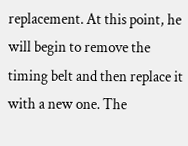replacement. At this point, he will begin to remove the timing belt and then replace it with a new one. The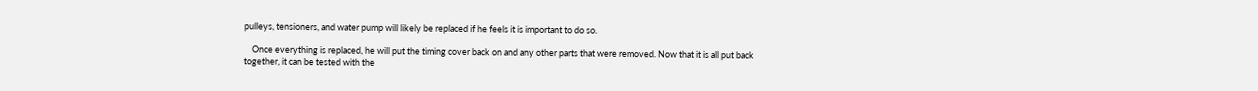pulleys, tensioners, and water pump will likely be replaced if he feels it is important to do so.

    Once everything is replaced, he will put the timing cover back on and any other parts that were removed. Now that it is all put back together, it can be tested with the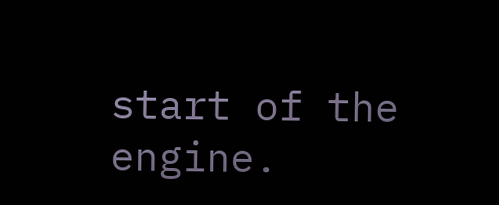start of the engine.